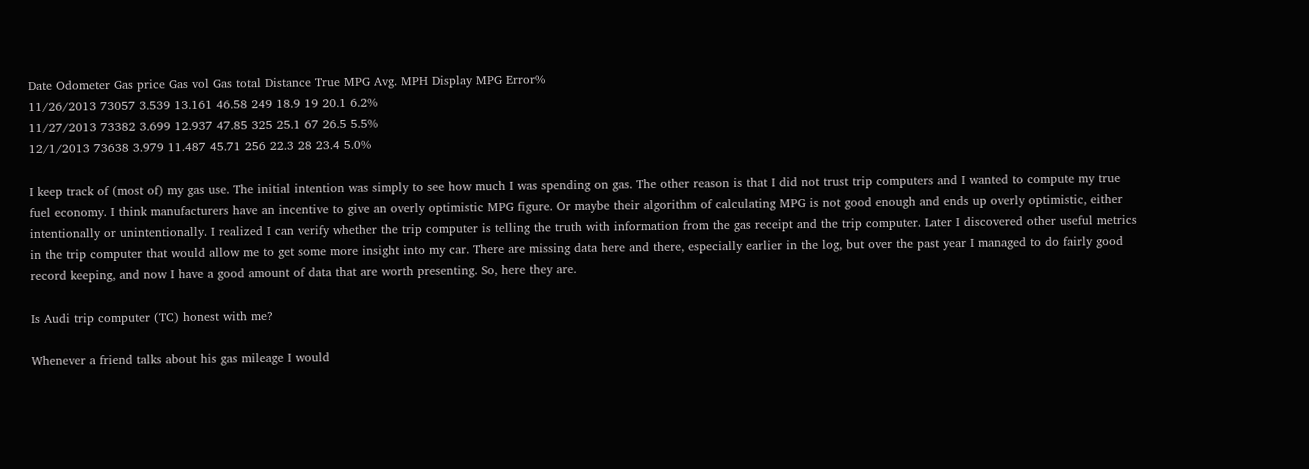Date Odometer Gas price Gas vol Gas total Distance True MPG Avg. MPH Display MPG Error%
11/26/2013 73057 3.539 13.161 46.58 249 18.9 19 20.1 6.2%
11/27/2013 73382 3.699 12.937 47.85 325 25.1 67 26.5 5.5%
12/1/2013 73638 3.979 11.487 45.71 256 22.3 28 23.4 5.0%

I keep track of (most of) my gas use. The initial intention was simply to see how much I was spending on gas. The other reason is that I did not trust trip computers and I wanted to compute my true fuel economy. I think manufacturers have an incentive to give an overly optimistic MPG figure. Or maybe their algorithm of calculating MPG is not good enough and ends up overly optimistic, either intentionally or unintentionally. I realized I can verify whether the trip computer is telling the truth with information from the gas receipt and the trip computer. Later I discovered other useful metrics in the trip computer that would allow me to get some more insight into my car. There are missing data here and there, especially earlier in the log, but over the past year I managed to do fairly good record keeping, and now I have a good amount of data that are worth presenting. So, here they are.

Is Audi trip computer (TC) honest with me?

Whenever a friend talks about his gas mileage I would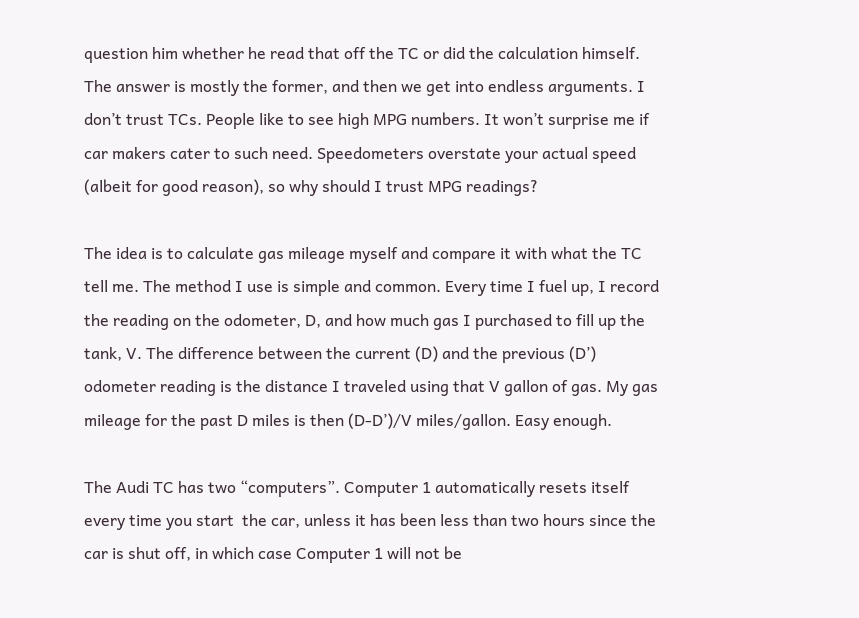question him whether he read that off the TC or did the calculation himself. The answer is mostly the former, and then we get into endless arguments. I don’t trust TCs. People like to see high MPG numbers. It won’t surprise me if car makers cater to such need. Speedometers overstate your actual speed (albeit for good reason), so why should I trust MPG readings?

The idea is to calculate gas mileage myself and compare it with what the TC tell me. The method I use is simple and common. Every time I fuel up, I record the reading on the odometer, D, and how much gas I purchased to fill up the tank, V. The difference between the current (D) and the previous (D’) odometer reading is the distance I traveled using that V gallon of gas. My gas mileage for the past D miles is then (D-D’)/V miles/gallon. Easy enough.

The Audi TC has two “computers”. Computer 1 automatically resets itself every time you start  the car, unless it has been less than two hours since the car is shut off, in which case Computer 1 will not be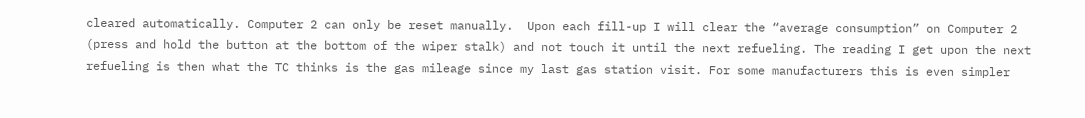cleared automatically. Computer 2 can only be reset manually.  Upon each fill-up I will clear the “average consumption” on Computer 2 (press and hold the button at the bottom of the wiper stalk) and not touch it until the next refueling. The reading I get upon the next refueling is then what the TC thinks is the gas mileage since my last gas station visit. For some manufacturers this is even simpler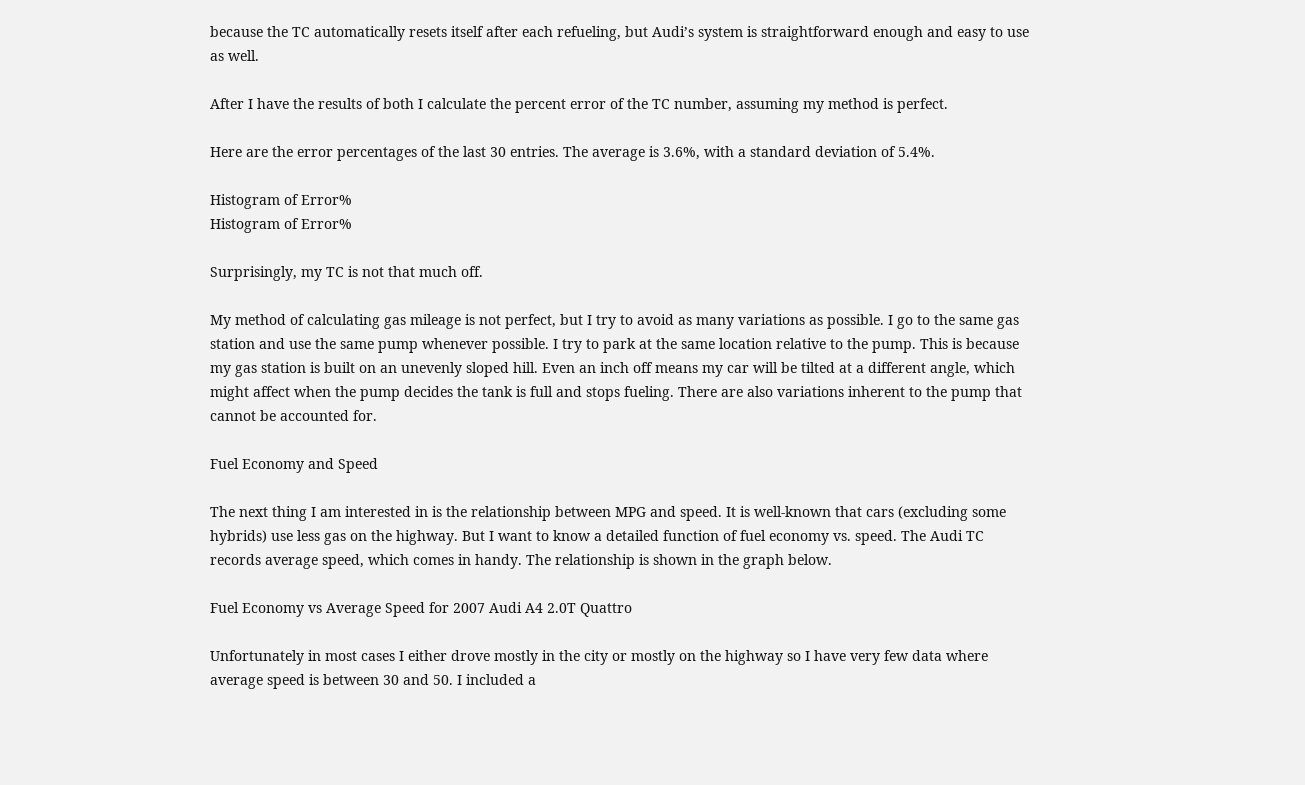because the TC automatically resets itself after each refueling, but Audi’s system is straightforward enough and easy to use as well.

After I have the results of both I calculate the percent error of the TC number, assuming my method is perfect.

Here are the error percentages of the last 30 entries. The average is 3.6%, with a standard deviation of 5.4%.

Histogram of Error%
Histogram of Error%

Surprisingly, my TC is not that much off.

My method of calculating gas mileage is not perfect, but I try to avoid as many variations as possible. I go to the same gas station and use the same pump whenever possible. I try to park at the same location relative to the pump. This is because my gas station is built on an unevenly sloped hill. Even an inch off means my car will be tilted at a different angle, which might affect when the pump decides the tank is full and stops fueling. There are also variations inherent to the pump that cannot be accounted for.

Fuel Economy and Speed

The next thing I am interested in is the relationship between MPG and speed. It is well-known that cars (excluding some hybrids) use less gas on the highway. But I want to know a detailed function of fuel economy vs. speed. The Audi TC records average speed, which comes in handy. The relationship is shown in the graph below.

Fuel Economy vs Average Speed for 2007 Audi A4 2.0T Quattro

Unfortunately in most cases I either drove mostly in the city or mostly on the highway so I have very few data where average speed is between 30 and 50. I included a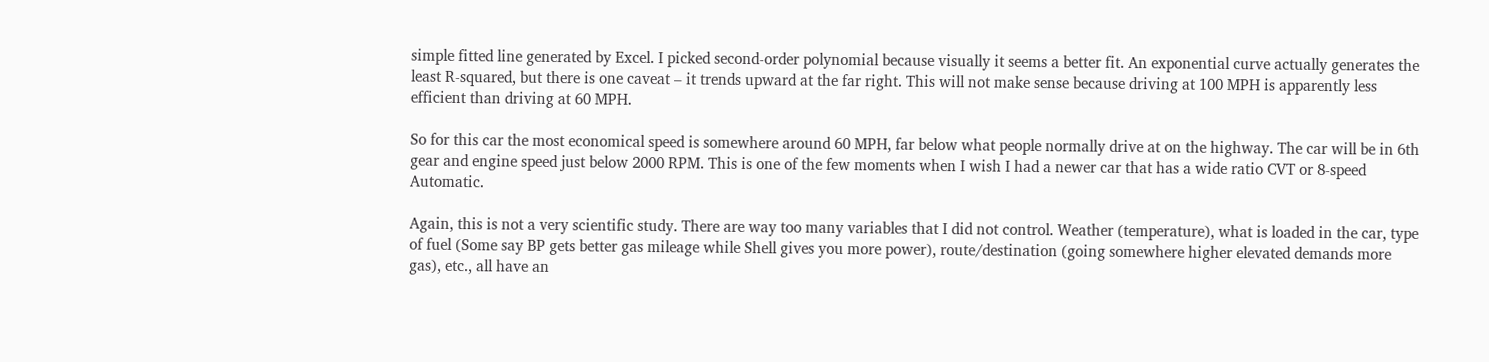simple fitted line generated by Excel. I picked second-order polynomial because visually it seems a better fit. An exponential curve actually generates the least R-squared, but there is one caveat – it trends upward at the far right. This will not make sense because driving at 100 MPH is apparently less efficient than driving at 60 MPH.

So for this car the most economical speed is somewhere around 60 MPH, far below what people normally drive at on the highway. The car will be in 6th gear and engine speed just below 2000 RPM. This is one of the few moments when I wish I had a newer car that has a wide ratio CVT or 8-speed Automatic.

Again, this is not a very scientific study. There are way too many variables that I did not control. Weather (temperature), what is loaded in the car, type of fuel (Some say BP gets better gas mileage while Shell gives you more power), route/destination (going somewhere higher elevated demands more gas), etc., all have an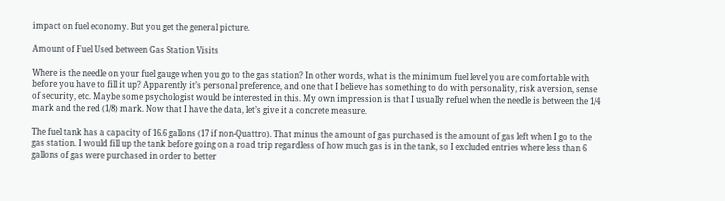impact on fuel economy. But you get the general picture.

Amount of Fuel Used between Gas Station Visits

Where is the needle on your fuel gauge when you go to the gas station? In other words, what is the minimum fuel level you are comfortable with before you have to fill it up? Apparently it’s personal preference, and one that I believe has something to do with personality, risk aversion, sense of security, etc. Maybe some psychologist would be interested in this. My own impression is that I usually refuel when the needle is between the 1/4 mark and the red (1/8) mark. Now that I have the data, let’s give it a concrete measure.

The fuel tank has a capacity of 16.6 gallons (17 if non-Quattro). That minus the amount of gas purchased is the amount of gas left when I go to the gas station. I would fill up the tank before going on a road trip regardless of how much gas is in the tank, so I excluded entries where less than 6 gallons of gas were purchased in order to better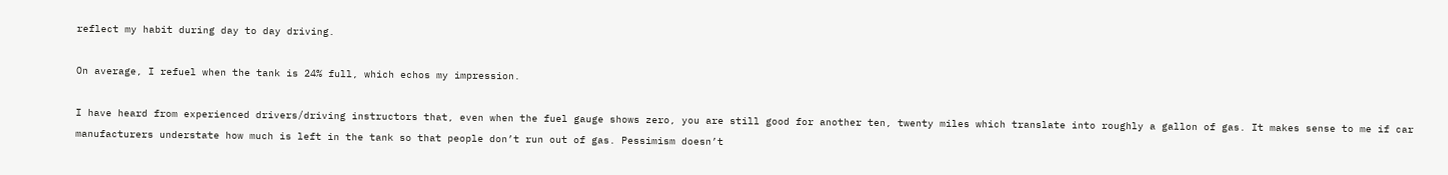reflect my habit during day to day driving.

On average, I refuel when the tank is 24% full, which echos my impression.

I have heard from experienced drivers/driving instructors that, even when the fuel gauge shows zero, you are still good for another ten, twenty miles which translate into roughly a gallon of gas. It makes sense to me if car manufacturers understate how much is left in the tank so that people don’t run out of gas. Pessimism doesn’t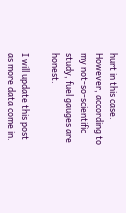hurt in this case. However, according to my not-so-scientific study, fuel gauges are honest.

I will update this post as more data come in.